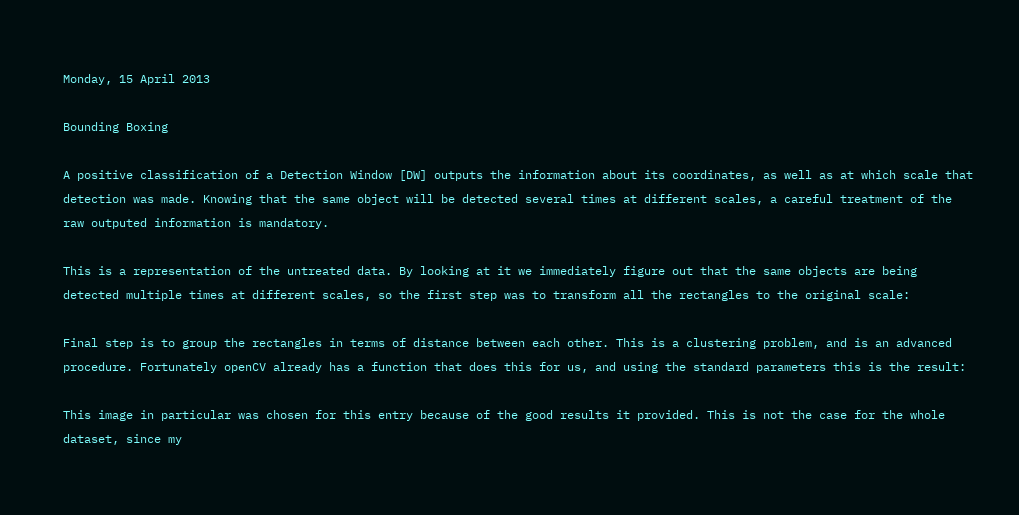Monday, 15 April 2013

Bounding Boxing

A positive classification of a Detection Window [DW] outputs the information about its coordinates, as well as at which scale that detection was made. Knowing that the same object will be detected several times at different scales, a careful treatment of the raw outputed information is mandatory.

This is a representation of the untreated data. By looking at it we immediately figure out that the same objects are being detected multiple times at different scales, so the first step was to transform all the rectangles to the original scale:

Final step is to group the rectangles in terms of distance between each other. This is a clustering problem, and is an advanced procedure. Fortunately openCV already has a function that does this for us, and using the standard parameters this is the result:

This image in particular was chosen for this entry because of the good results it provided. This is not the case for the whole dataset, since my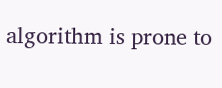algorithm is prone to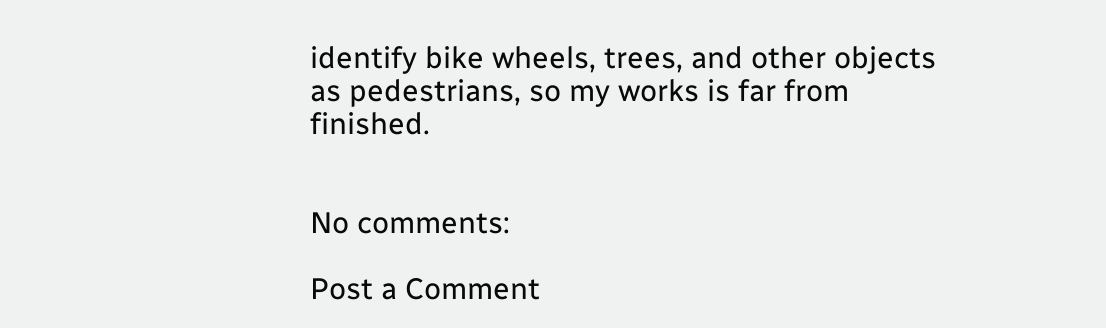identify bike wheels, trees, and other objects as pedestrians, so my works is far from finished.


No comments:

Post a Comment